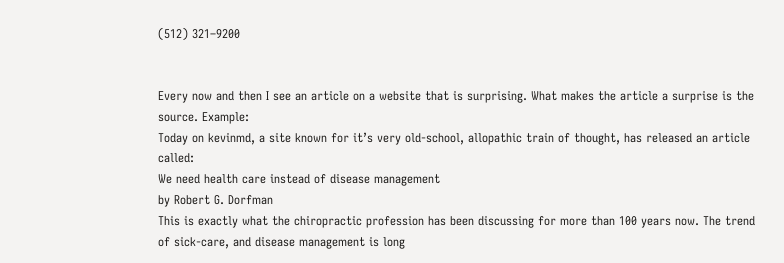(512) 321–9200


Every now and then I see an article on a website that is surprising. What makes the article a surprise is the source. Example:
Today on kevinmd, a site known for it’s very old-school, allopathic train of thought, has released an article called:
We need health care instead of disease management
by Robert G. Dorfman
This is exactly what the chiropractic profession has been discussing for more than 100 years now. The trend of sick-care, and disease management is long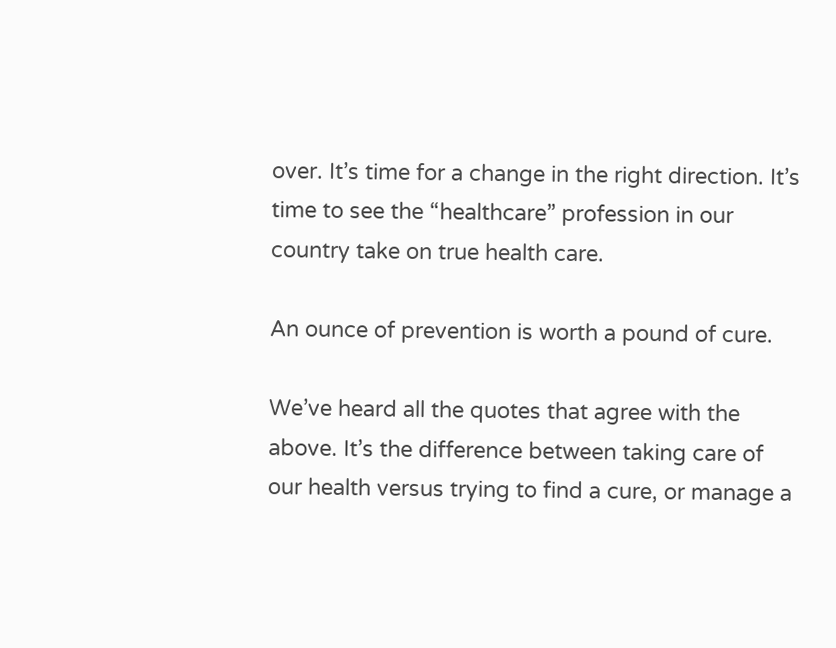over. It’s time for a change in the right direction. It’s time to see the “healthcare” profession in our country take on true health care.

An ounce of prevention is worth a pound of cure.

We’ve heard all the quotes that agree with the above. It’s the difference between taking care of our health versus trying to find a cure, or manage a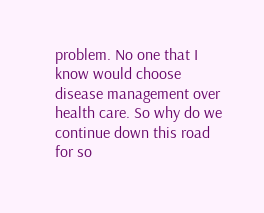problem. No one that I know would choose disease management over health care. So why do we continue down this road for so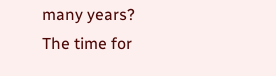many years?
The time for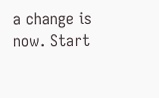a change is now. Start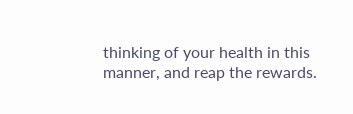thinking of your health in this manner, and reap the rewards.